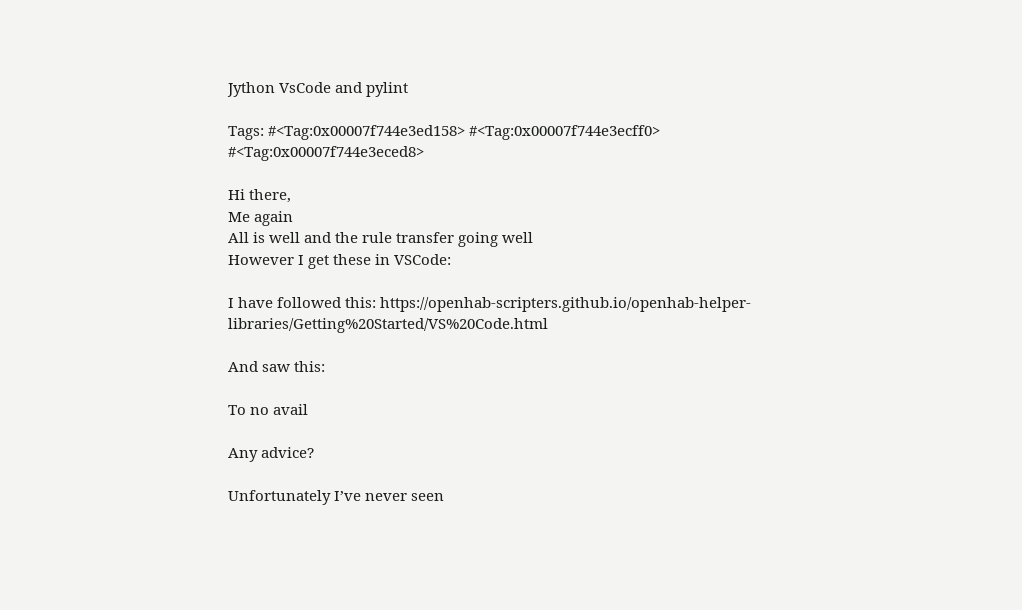Jython VsCode and pylint

Tags: #<Tag:0x00007f744e3ed158> #<Tag:0x00007f744e3ecff0> #<Tag:0x00007f744e3eced8>

Hi there,
Me again
All is well and the rule transfer going well
However I get these in VSCode:

I have followed this: https://openhab-scripters.github.io/openhab-helper-libraries/Getting%20Started/VS%20Code.html

And saw this:

To no avail

Any advice?

Unfortunately I’ve never seen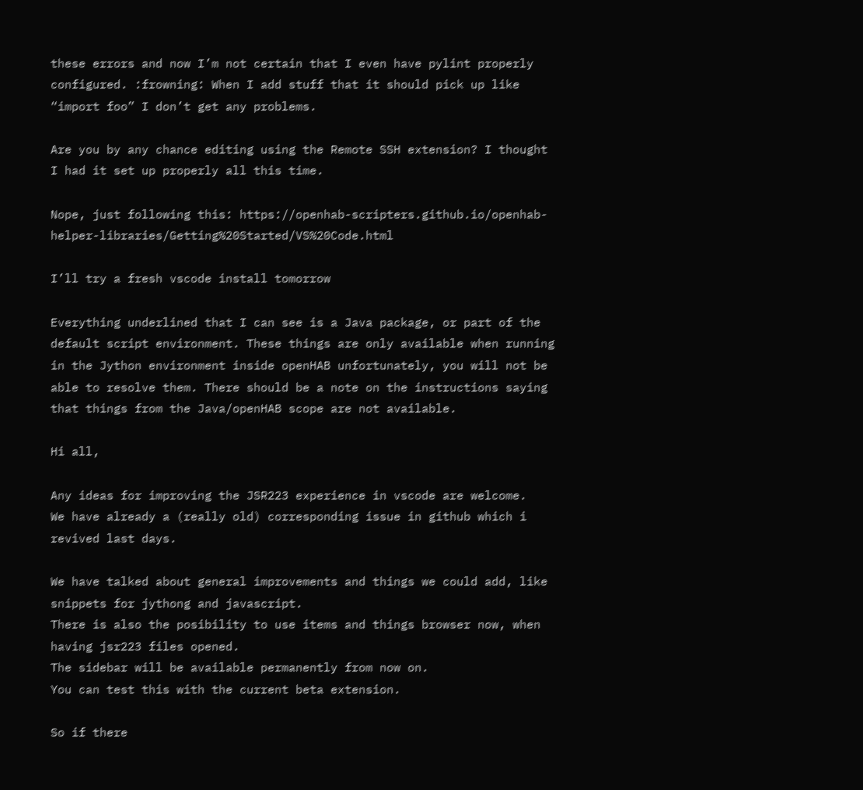these errors and now I’m not certain that I even have pylint properly configured. :frowning: When I add stuff that it should pick up like “import foo” I don’t get any problems.

Are you by any chance editing using the Remote SSH extension? I thought I had it set up properly all this time.

Nope, just following this: https://openhab-scripters.github.io/openhab-helper-libraries/Getting%20Started/VS%20Code.html

I’ll try a fresh vscode install tomorrow

Everything underlined that I can see is a Java package, or part of the default script environment. These things are only available when running in the Jython environment inside openHAB unfortunately, you will not be able to resolve them. There should be a note on the instructions saying that things from the Java/openHAB scope are not available.

Hi all,

Any ideas for improving the JSR223 experience in vscode are welcome.
We have already a (really old) corresponding issue in github which i revived last days.

We have talked about general improvements and things we could add, like snippets for jythong and javascript.
There is also the posibility to use items and things browser now, when having jsr223 files opened.
The sidebar will be available permanently from now on.
You can test this with the current beta extension.

So if there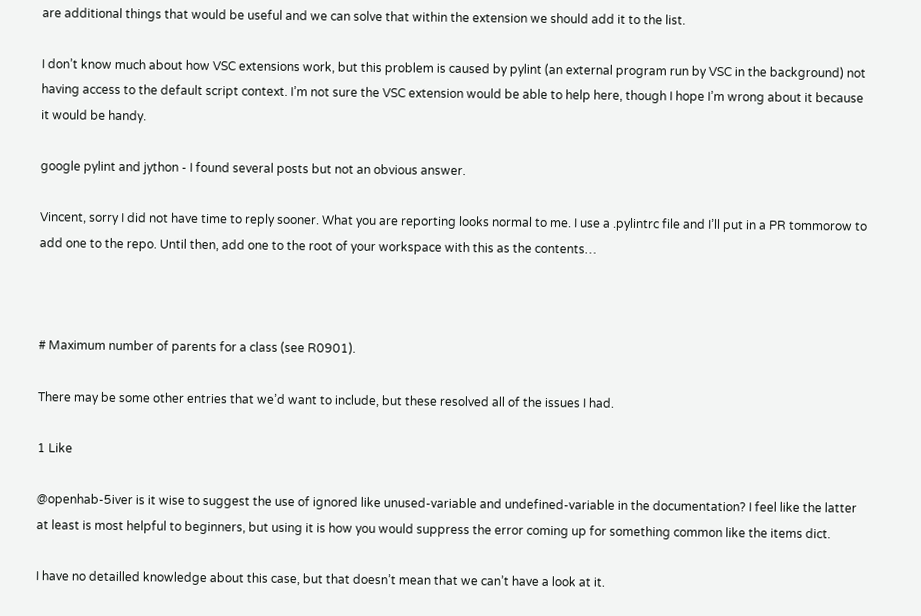are additional things that would be useful and we can solve that within the extension we should add it to the list.

I don’t know much about how VSC extensions work, but this problem is caused by pylint (an external program run by VSC in the background) not having access to the default script context. I’m not sure the VSC extension would be able to help here, though I hope I’m wrong about it because it would be handy.

google pylint and jython - I found several posts but not an obvious answer.

Vincent, sorry I did not have time to reply sooner. What you are reporting looks normal to me. I use a .pylintrc file and I’ll put in a PR tommorow to add one to the repo. Until then, add one to the root of your workspace with this as the contents…



# Maximum number of parents for a class (see R0901).

There may be some other entries that we’d want to include, but these resolved all of the issues I had.

1 Like

@openhab-5iver is it wise to suggest the use of ignored like unused-variable and undefined-variable in the documentation? I feel like the latter at least is most helpful to beginners, but using it is how you would suppress the error coming up for something common like the items dict.

I have no detailled knowledge about this case, but that doesn’t mean that we can’t have a look at it.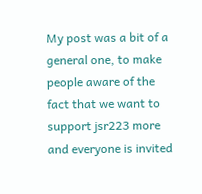My post was a bit of a general one, to make people aware of the fact that we want to support jsr223 more and everyone is invited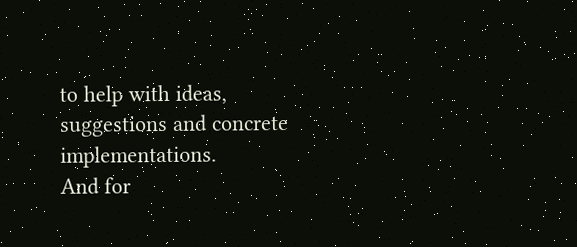to help with ideas, suggestions and concrete implementations.
And for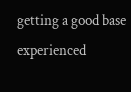getting a good base experienced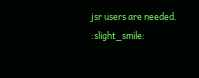jsr users are needed. :slight_smile: